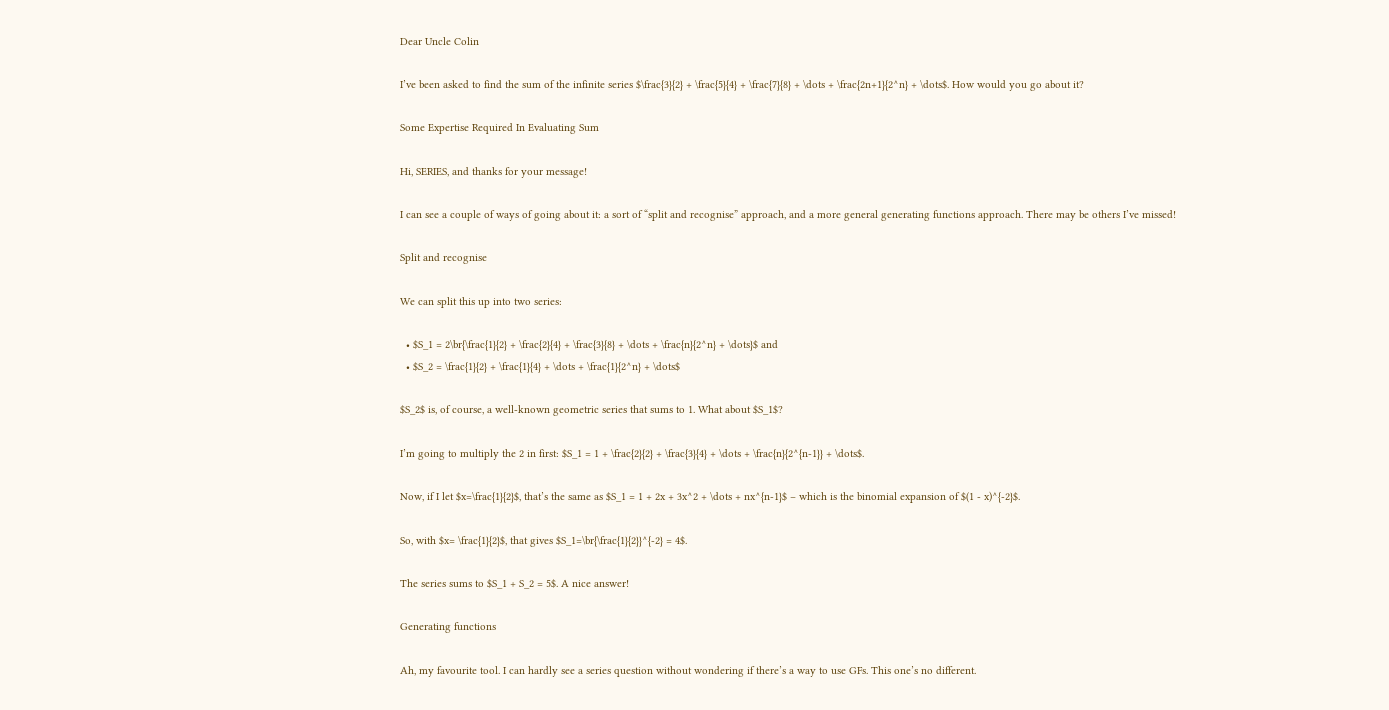Dear Uncle Colin

I’ve been asked to find the sum of the infinite series $\frac{3}{2} + \frac{5}{4} + \frac{7}{8} + \dots + \frac{2n+1}{2^n} + \dots$. How would you go about it?

Some Expertise Required In Evaluating Sum

Hi, SERIES, and thanks for your message!

I can see a couple of ways of going about it: a sort of “split and recognise” approach, and a more general generating functions approach. There may be others I’ve missed!

Split and recognise

We can split this up into two series:

  • $S_1 = 2\br{\frac{1}{2} + \frac{2}{4} + \frac{3}{8} + \dots + \frac{n}{2^n} + \dots}$ and
  • $S_2 = \frac{1}{2} + \frac{1}{4} + \dots + \frac{1}{2^n} + \dots$

$S_2$ is, of course, a well-known geometric series that sums to 1. What about $S_1$?

I’m going to multiply the 2 in first: $S_1 = 1 + \frac{2}{2} + \frac{3}{4} + \dots + \frac{n}{2^{n-1}} + \dots$.

Now, if I let $x=\frac{1}{2}$, that’s the same as $S_1 = 1 + 2x + 3x^2 + \dots + nx^{n-1}$ – which is the binomial expansion of $(1 - x)^{-2}$.

So, with $x= \frac{1}{2}$, that gives $S_1=\br{\frac{1}{2}}^{-2} = 4$.

The series sums to $S_1 + S_2 = 5$. A nice answer!

Generating functions

Ah, my favourite tool. I can hardly see a series question without wondering if there’s a way to use GFs. This one’s no different.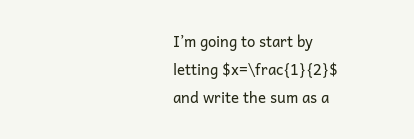I’m going to start by letting $x=\frac{1}{2}$ and write the sum as a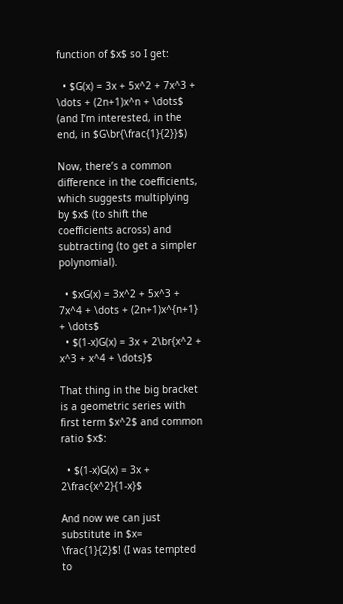function of $x$ so I get:

  • $G(x) = 3x + 5x^2 + 7x^3 + \dots + (2n+1)x^n + \dots$ (and I’m interested, in the end, in $G\br{\frac{1}{2}}$)

Now, there’s a common difference in the coefficients, which suggests multiplying by $x$ (to shift the coefficients across) and subtracting (to get a simpler polynomial).

  • $xG(x) = 3x^2 + 5x^3 + 7x^4 + \dots + (2n+1)x^{n+1} + \dots$
  • $(1-x)G(x) = 3x + 2\br{x^2 + x^3 + x^4 + \dots}$

That thing in the big bracket is a geometric series with first term $x^2$ and common ratio $x$:

  • $(1-x)G(x) = 3x + 2\frac{x^2}{1-x}$

And now we can just substitute in $x= \frac{1}{2}$! (I was tempted to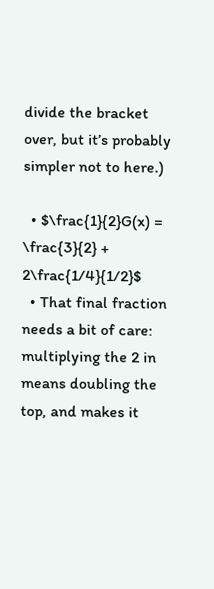divide the bracket over, but it’s probably simpler not to here.)

  • $\frac{1}{2}G(x) = \frac{3}{2} + 2\frac{1/4}{1/2}$
  • That final fraction needs a bit of care: multiplying the 2 in means doubling the top, and makes it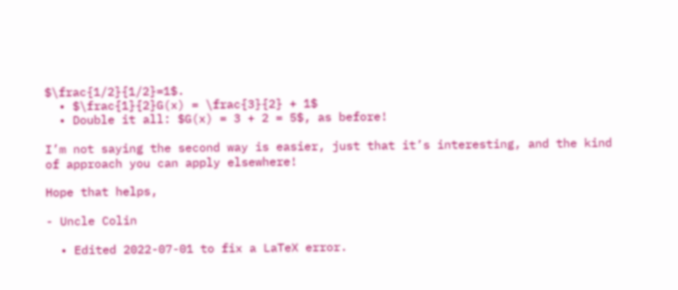$\frac{1/2}{1/2}=1$.
  • $\frac{1}{2}G(x) = \frac{3}{2} + 1$
  • Double it all: $G(x) = 3 + 2 = 5$, as before!

I’m not saying the second way is easier, just that it’s interesting, and the kind of approach you can apply elsewhere!

Hope that helps,

- Uncle Colin

  • Edited 2022-07-01 to fix a LaTeX error.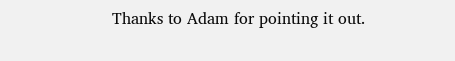Thanks to Adam for pointing it out.